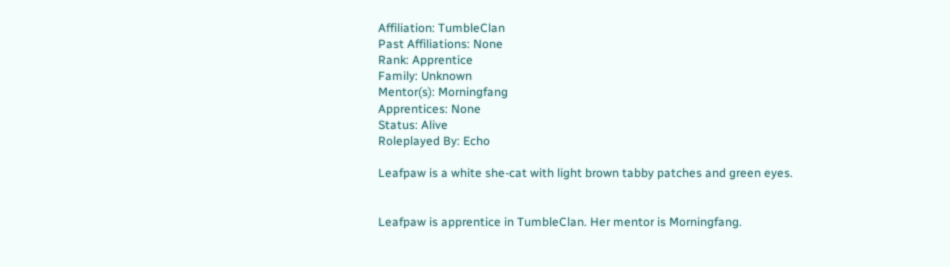Affiliation: TumbleClan
Past Affiliations: None
Rank: Apprentice
Family: Unknown
Mentor(s): Morningfang
Apprentices: None
Status: Alive
Roleplayed By: Echo

Leafpaw is a white she-cat with light brown tabby patches and green eyes.


Leafpaw is apprentice in TumbleClan. Her mentor is Morningfang.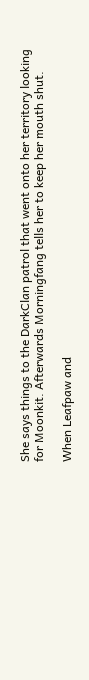She says things to the DarkClan patrol that went onto her territory looking for Moonkit. Afterwards Morningfang tells her to keep her mouth shut.

When Leafpaw and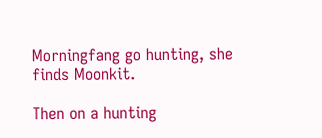Morningfang go hunting, she finds Moonkit.

Then on a hunting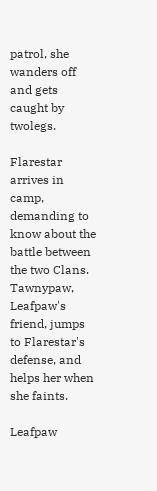patrol, she wanders off and gets caught by twolegs.

Flarestar arrives in camp, demanding to know about the battle between the two Clans. Tawnypaw, Leafpaw's friend, jumps to Flarestar's defense, and helps her when she faints.

Leafpaw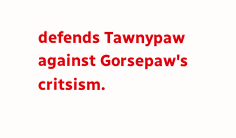defends Tawnypaw against Gorsepaw's critsism.